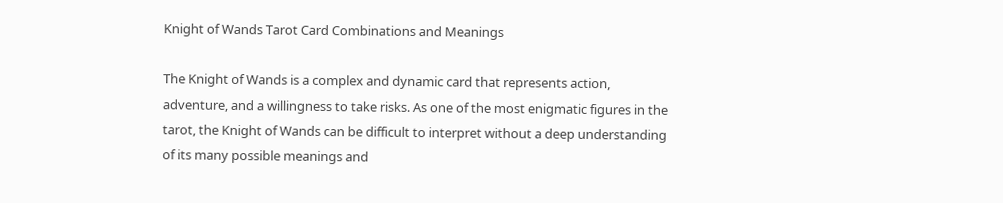Knight of Wands Tarot Card Combinations and Meanings

The Knight of Wands is a complex and dynamic card that represents action, adventure, and a willingness to take risks. As one of the most enigmatic figures in the tarot, the Knight of Wands can be difficult to interpret without a deep understanding of its many possible meanings and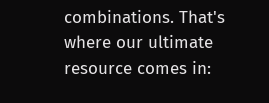combinations. That's where our ultimate resource comes in: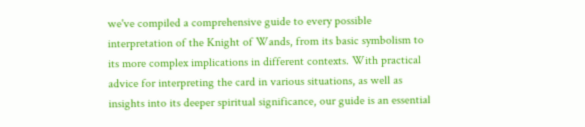we've compiled a comprehensive guide to every possible interpretation of the Knight of Wands, from its basic symbolism to its more complex implications in different contexts. With practical advice for interpreting the card in various situations, as well as insights into its deeper spiritual significance, our guide is an essential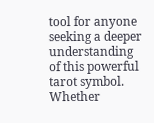tool for anyone seeking a deeper understanding of this powerful tarot symbol. Whether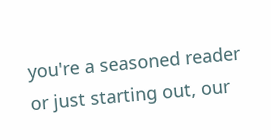you're a seasoned reader or just starting out, our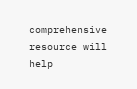comprehensive resource will help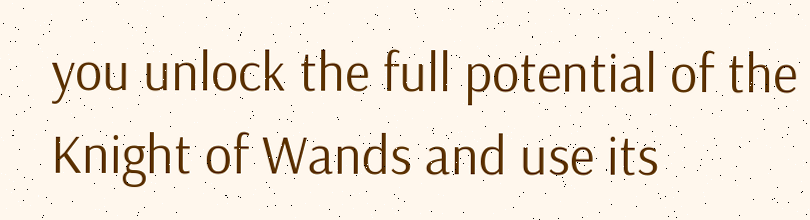you unlock the full potential of the Knight of Wands and use its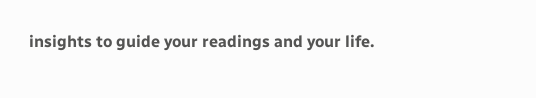insights to guide your readings and your life.